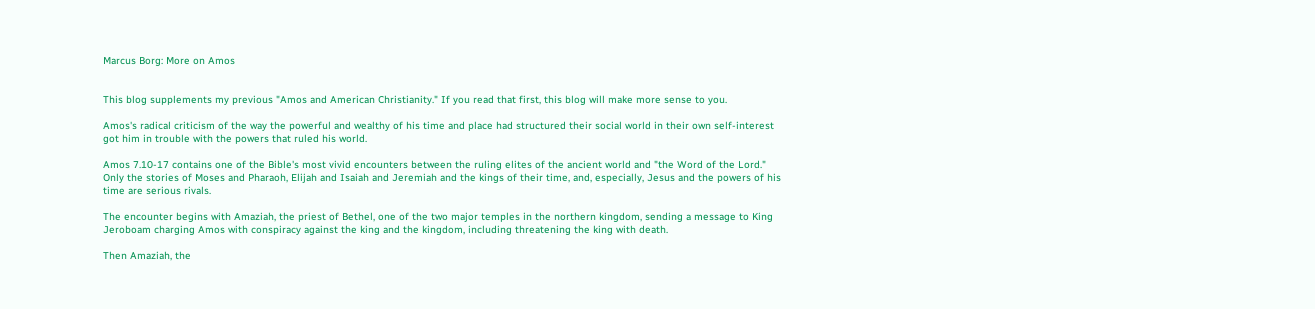Marcus Borg: More on Amos


This blog supplements my previous "Amos and American Christianity." If you read that first, this blog will make more sense to you.

Amos's radical criticism of the way the powerful and wealthy of his time and place had structured their social world in their own self-interest got him in trouble with the powers that ruled his world.

Amos 7.10-17 contains one of the Bible's most vivid encounters between the ruling elites of the ancient world and "the Word of the Lord." Only the stories of Moses and Pharaoh, Elijah and Isaiah and Jeremiah and the kings of their time, and, especially, Jesus and the powers of his time are serious rivals.

The encounter begins with Amaziah, the priest of Bethel, one of the two major temples in the northern kingdom, sending a message to King Jeroboam charging Amos with conspiracy against the king and the kingdom, including threatening the king with death.

Then Amaziah, the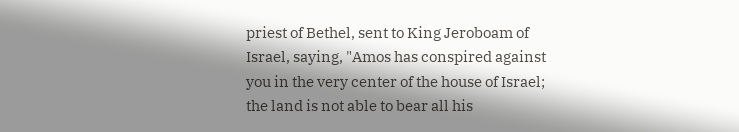priest of Bethel, sent to King Jeroboam of Israel, saying, "Amos has conspired against you in the very center of the house of Israel; the land is not able to bear all his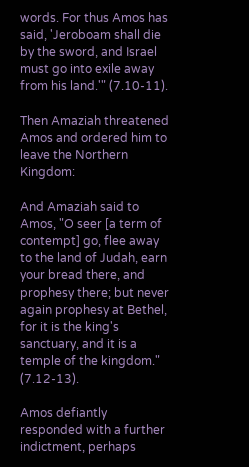words. For thus Amos has said, 'Jeroboam shall die by the sword, and Israel must go into exile away from his land.'" (7.10-11).

Then Amaziah threatened Amos and ordered him to leave the Northern Kingdom:

And Amaziah said to Amos, "O seer [a term of contempt] go, flee away to the land of Judah, earn your bread there, and prophesy there; but never again prophesy at Bethel, for it is the king's sanctuary, and it is a temple of the kingdom." (7.12-13).

Amos defiantly responded with a further indictment, perhaps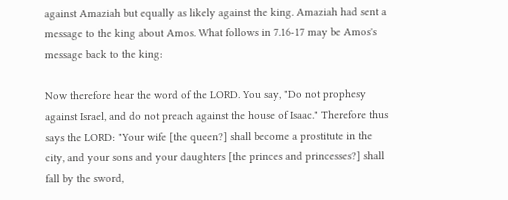against Amaziah but equally as likely against the king. Amaziah had sent a message to the king about Amos. What follows in 7.16-17 may be Amos's message back to the king:

Now therefore hear the word of the LORD. You say, "Do not prophesy against Israel, and do not preach against the house of Isaac." Therefore thus says the LORD: "Your wife [the queen?] shall become a prostitute in the city, and your sons and your daughters [the princes and princesses?] shall fall by the sword,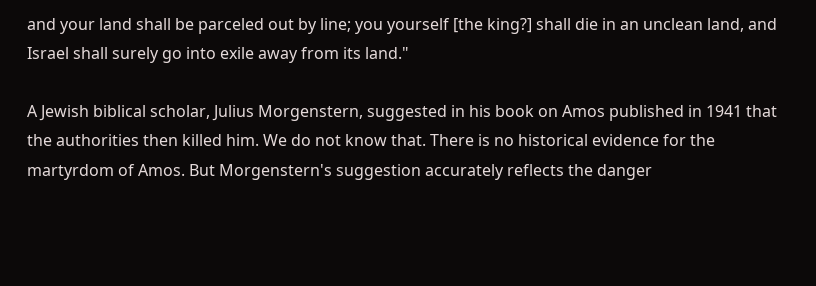and your land shall be parceled out by line; you yourself [the king?] shall die in an unclean land, and Israel shall surely go into exile away from its land."

A Jewish biblical scholar, Julius Morgenstern, suggested in his book on Amos published in 1941 that the authorities then killed him. We do not know that. There is no historical evidence for the martyrdom of Amos. But Morgenstern's suggestion accurately reflects the danger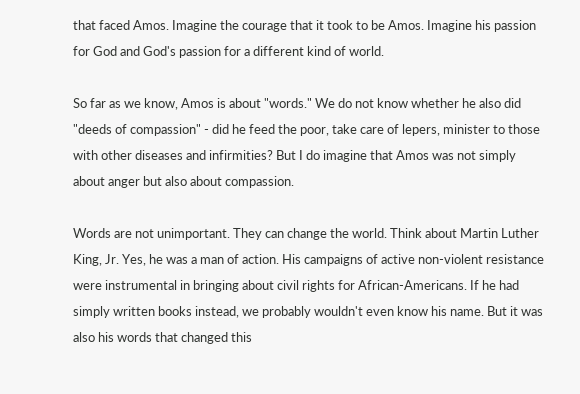that faced Amos. Imagine the courage that it took to be Amos. Imagine his passion for God and God's passion for a different kind of world.

So far as we know, Amos is about "words." We do not know whether he also did "deeds of compassion" - did he feed the poor, take care of lepers, minister to those with other diseases and infirmities? But I do imagine that Amos was not simply about anger but also about compassion.

Words are not unimportant. They can change the world. Think about Martin Luther King, Jr. Yes, he was a man of action. His campaigns of active non-violent resistance were instrumental in bringing about civil rights for African-Americans. If he had simply written books instead, we probably wouldn't even know his name. But it was also his words that changed this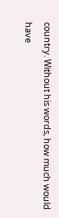country. Without his words, how much would have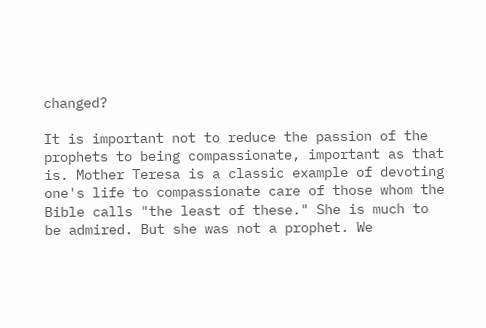changed?

It is important not to reduce the passion of the prophets to being compassionate, important as that is. Mother Teresa is a classic example of devoting one's life to compassionate care of those whom the Bible calls "the least of these." She is much to be admired. But she was not a prophet. We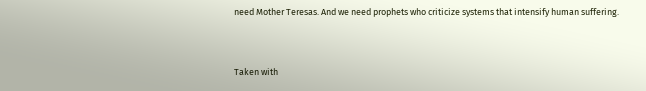need Mother Teresas. And we need prophets who criticize systems that intensify human suffering.


Taken with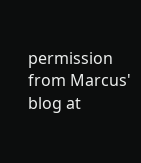permission from Marcus' blog at